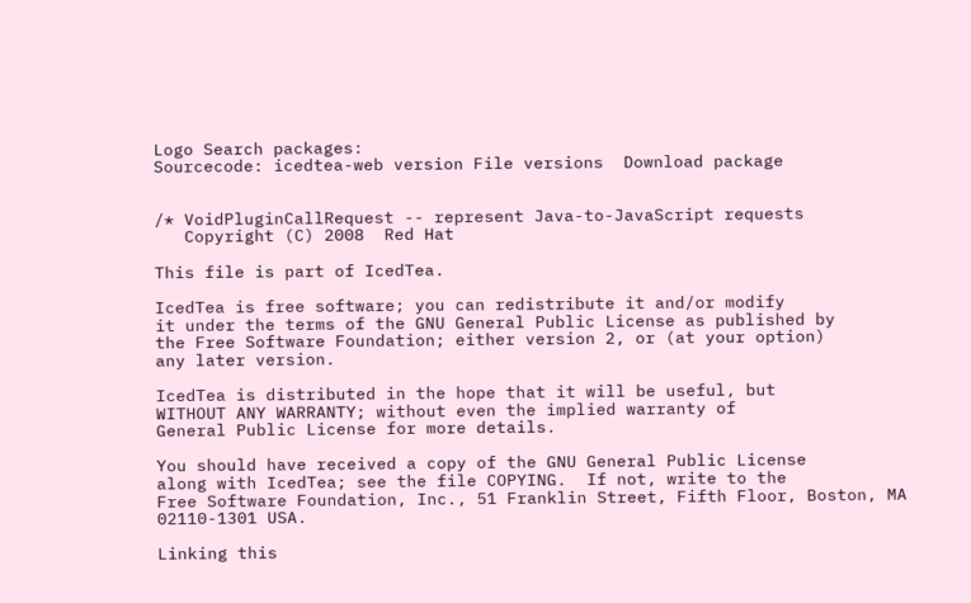Logo Search packages:
Sourcecode: icedtea-web version File versions  Download package


/* VoidPluginCallRequest -- represent Java-to-JavaScript requests
   Copyright (C) 2008  Red Hat

This file is part of IcedTea.

IcedTea is free software; you can redistribute it and/or modify
it under the terms of the GNU General Public License as published by
the Free Software Foundation; either version 2, or (at your option)
any later version.

IcedTea is distributed in the hope that it will be useful, but
WITHOUT ANY WARRANTY; without even the implied warranty of
General Public License for more details.

You should have received a copy of the GNU General Public License
along with IcedTea; see the file COPYING.  If not, write to the
Free Software Foundation, Inc., 51 Franklin Street, Fifth Floor, Boston, MA
02110-1301 USA.

Linking this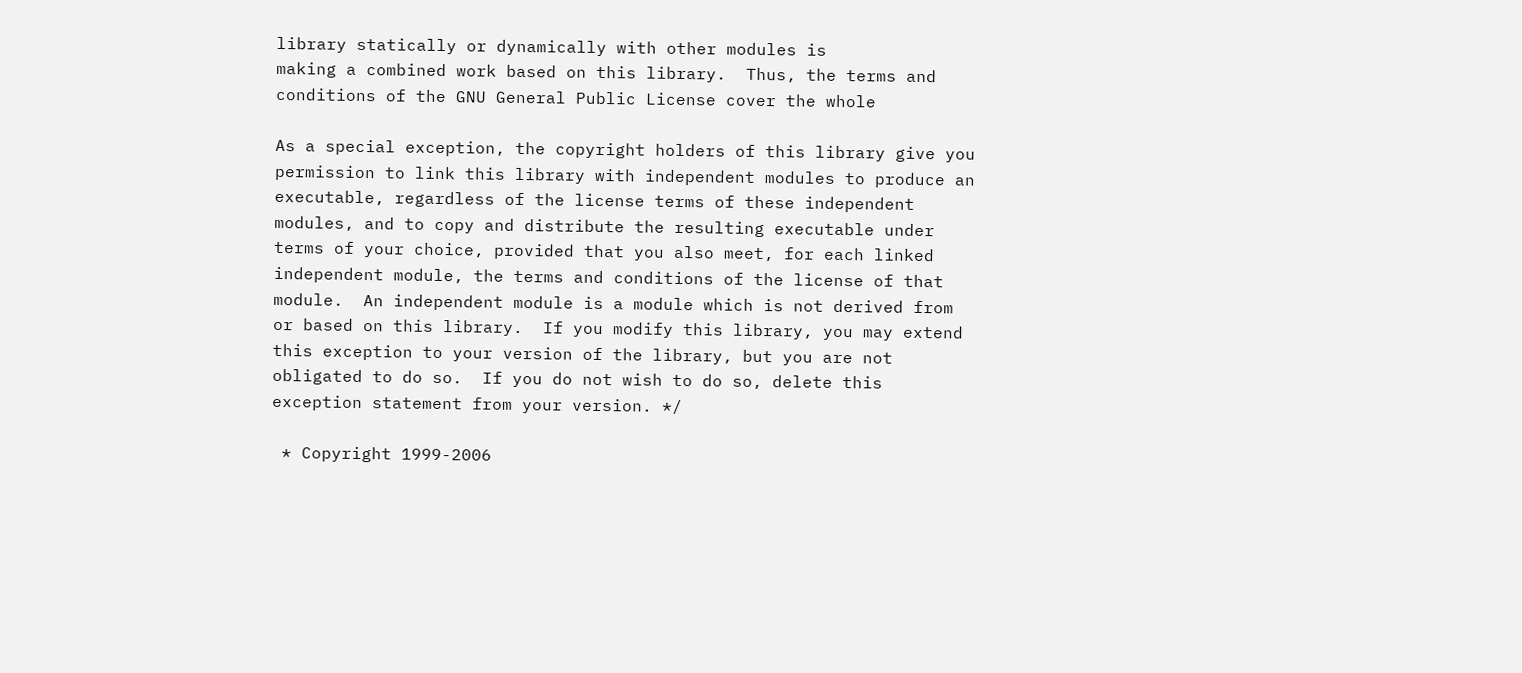library statically or dynamically with other modules is
making a combined work based on this library.  Thus, the terms and
conditions of the GNU General Public License cover the whole

As a special exception, the copyright holders of this library give you
permission to link this library with independent modules to produce an
executable, regardless of the license terms of these independent
modules, and to copy and distribute the resulting executable under
terms of your choice, provided that you also meet, for each linked
independent module, the terms and conditions of the license of that
module.  An independent module is a module which is not derived from
or based on this library.  If you modify this library, you may extend
this exception to your version of the library, but you are not
obligated to do so.  If you do not wish to do so, delete this
exception statement from your version. */

 * Copyright 1999-2006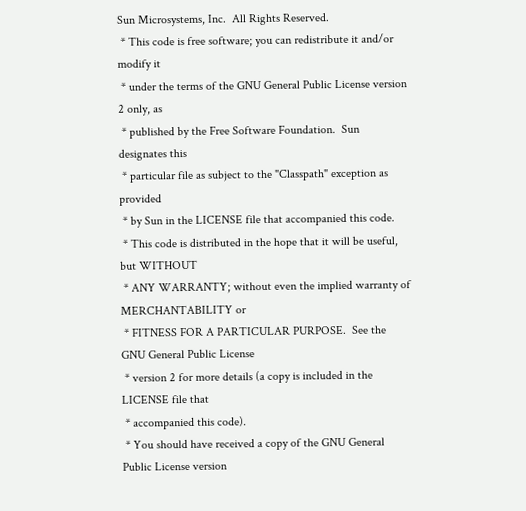Sun Microsystems, Inc.  All Rights Reserved.
 * This code is free software; you can redistribute it and/or modify it
 * under the terms of the GNU General Public License version 2 only, as
 * published by the Free Software Foundation.  Sun designates this
 * particular file as subject to the "Classpath" exception as provided
 * by Sun in the LICENSE file that accompanied this code.
 * This code is distributed in the hope that it will be useful, but WITHOUT
 * ANY WARRANTY; without even the implied warranty of MERCHANTABILITY or
 * FITNESS FOR A PARTICULAR PURPOSE.  See the GNU General Public License
 * version 2 for more details (a copy is included in the LICENSE file that
 * accompanied this code).
 * You should have received a copy of the GNU General Public License version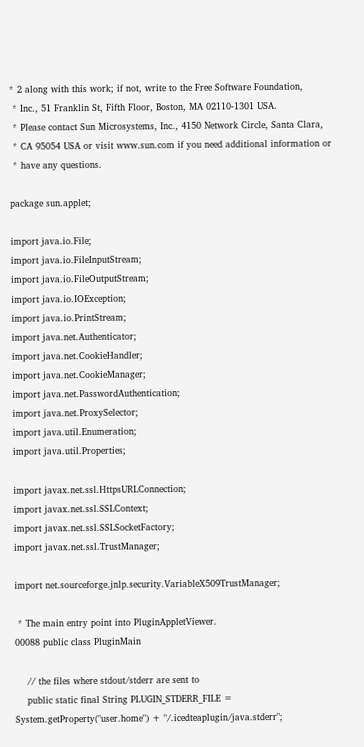* 2 along with this work; if not, write to the Free Software Foundation,
 * Inc., 51 Franklin St, Fifth Floor, Boston, MA 02110-1301 USA.
 * Please contact Sun Microsystems, Inc., 4150 Network Circle, Santa Clara,
 * CA 95054 USA or visit www.sun.com if you need additional information or
 * have any questions.

package sun.applet;

import java.io.File;
import java.io.FileInputStream;
import java.io.FileOutputStream;
import java.io.IOException;
import java.io.PrintStream;
import java.net.Authenticator;
import java.net.CookieHandler;
import java.net.CookieManager;
import java.net.PasswordAuthentication;
import java.net.ProxySelector;
import java.util.Enumeration;
import java.util.Properties;

import javax.net.ssl.HttpsURLConnection;
import javax.net.ssl.SSLContext;
import javax.net.ssl.SSLSocketFactory;
import javax.net.ssl.TrustManager;

import net.sourceforge.jnlp.security.VariableX509TrustManager;

 * The main entry point into PluginAppletViewer.
00088 public class PluginMain

    // the files where stdout/stderr are sent to
    public static final String PLUGIN_STDERR_FILE = System.getProperty("user.home") + "/.icedteaplugin/java.stderr";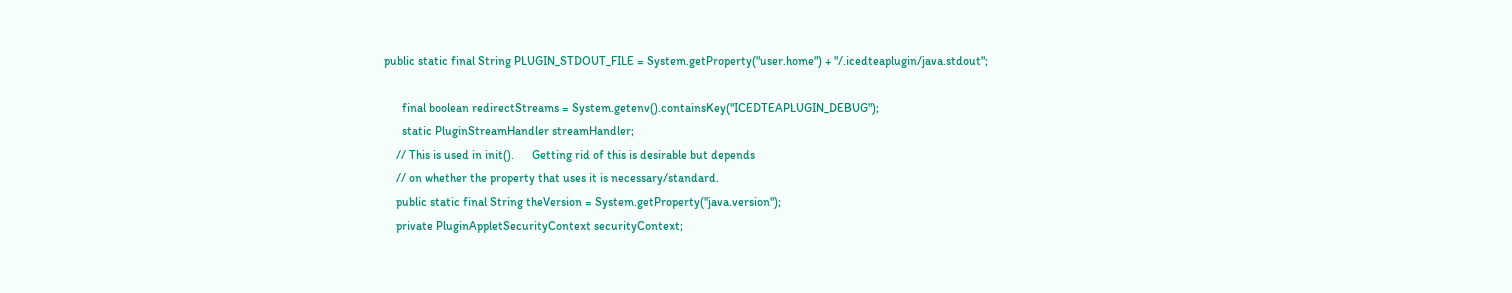public static final String PLUGIN_STDOUT_FILE = System.getProperty("user.home") + "/.icedteaplugin/java.stdout";

      final boolean redirectStreams = System.getenv().containsKey("ICEDTEAPLUGIN_DEBUG");
      static PluginStreamHandler streamHandler;
    // This is used in init().      Getting rid of this is desirable but depends
    // on whether the property that uses it is necessary/standard.
    public static final String theVersion = System.getProperty("java.version");
    private PluginAppletSecurityContext securityContext;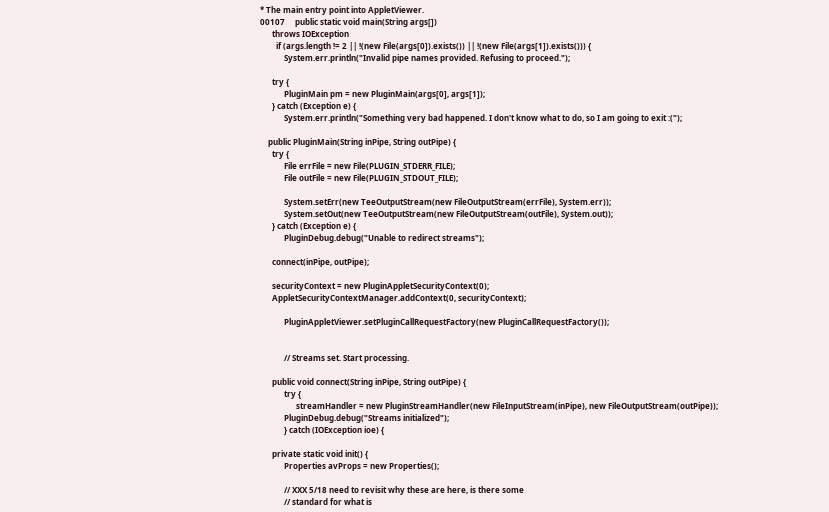* The main entry point into AppletViewer.
00107     public static void main(String args[])
      throws IOException
        if (args.length != 2 || !(new File(args[0]).exists()) || !(new File(args[1]).exists())) {
            System.err.println("Invalid pipe names provided. Refusing to proceed.");

      try {
            PluginMain pm = new PluginMain(args[0], args[1]);
      } catch (Exception e) {
            System.err.println("Something very bad happened. I don't know what to do, so I am going to exit :(");

    public PluginMain(String inPipe, String outPipe) {
      try {
            File errFile = new File(PLUGIN_STDERR_FILE);
            File outFile = new File(PLUGIN_STDOUT_FILE);

            System.setErr(new TeeOutputStream(new FileOutputStream(errFile), System.err));
            System.setOut(new TeeOutputStream(new FileOutputStream(outFile), System.out));
      } catch (Exception e) {
            PluginDebug.debug("Unable to redirect streams");

      connect(inPipe, outPipe);

      securityContext = new PluginAppletSecurityContext(0);
      AppletSecurityContextManager.addContext(0, securityContext);

            PluginAppletViewer.setPluginCallRequestFactory(new PluginCallRequestFactory());


            // Streams set. Start processing.

      public void connect(String inPipe, String outPipe) {
            try {
                  streamHandler = new PluginStreamHandler(new FileInputStream(inPipe), new FileOutputStream(outPipe));
            PluginDebug.debug("Streams initialized");
            } catch (IOException ioe) {

      private static void init() {
            Properties avProps = new Properties();

            // XXX 5/18 need to revisit why these are here, is there some
            // standard for what is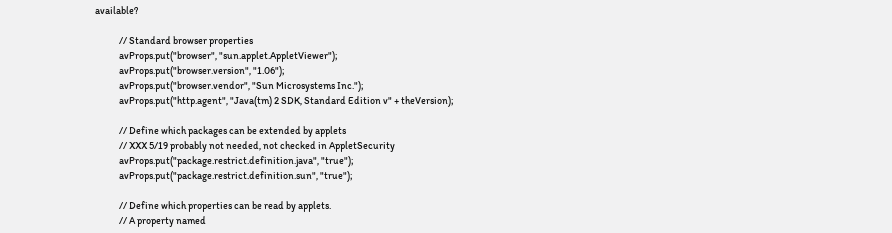available?

            // Standard browser properties
            avProps.put("browser", "sun.applet.AppletViewer");
            avProps.put("browser.version", "1.06");
            avProps.put("browser.vendor", "Sun Microsystems Inc.");
            avProps.put("http.agent", "Java(tm) 2 SDK, Standard Edition v" + theVersion);

            // Define which packages can be extended by applets
            // XXX 5/19 probably not needed, not checked in AppletSecurity
            avProps.put("package.restrict.definition.java", "true");
            avProps.put("package.restrict.definition.sun", "true");

            // Define which properties can be read by applets.
            // A property named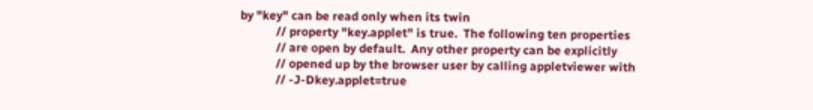by "key" can be read only when its twin
            // property "key.applet" is true.  The following ten properties
            // are open by default.  Any other property can be explicitly
            // opened up by the browser user by calling appletviewer with
            // -J-Dkey.applet=true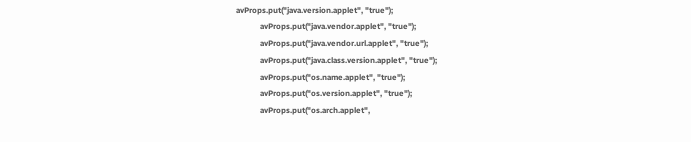avProps.put("java.version.applet", "true");
            avProps.put("java.vendor.applet", "true");
            avProps.put("java.vendor.url.applet", "true");
            avProps.put("java.class.version.applet", "true");
            avProps.put("os.name.applet", "true");
            avProps.put("os.version.applet", "true");
            avProps.put("os.arch.applet",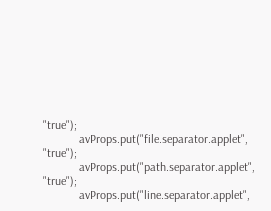"true");
            avProps.put("file.separator.applet", "true");
            avProps.put("path.separator.applet", "true");
            avProps.put("line.separator.applet",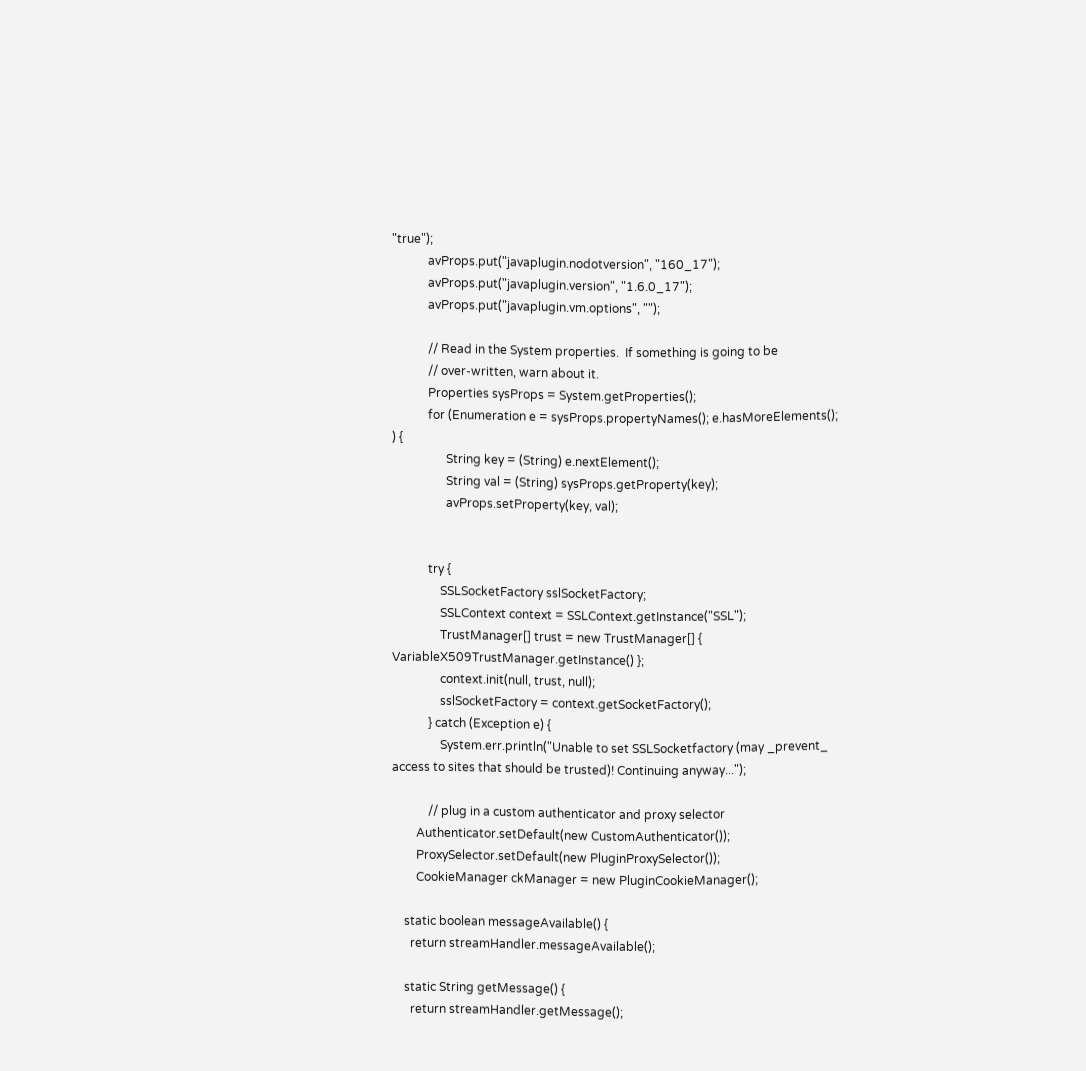"true");
            avProps.put("javaplugin.nodotversion", "160_17");
            avProps.put("javaplugin.version", "1.6.0_17");
            avProps.put("javaplugin.vm.options", "");

            // Read in the System properties.  If something is going to be
            // over-written, warn about it.
            Properties sysProps = System.getProperties();
            for (Enumeration e = sysProps.propertyNames(); e.hasMoreElements(); ) {
                  String key = (String) e.nextElement();
                  String val = (String) sysProps.getProperty(key);
                  avProps.setProperty(key, val);


            try {
                SSLSocketFactory sslSocketFactory;
                SSLContext context = SSLContext.getInstance("SSL");
                TrustManager[] trust = new TrustManager[] { VariableX509TrustManager.getInstance() };
                context.init(null, trust, null);
                sslSocketFactory = context.getSocketFactory();
            } catch (Exception e) {
                System.err.println("Unable to set SSLSocketfactory (may _prevent_ access to sites that should be trusted)! Continuing anyway...");

            // plug in a custom authenticator and proxy selector
        Authenticator.setDefault(new CustomAuthenticator());
        ProxySelector.setDefault(new PluginProxySelector());
        CookieManager ckManager = new PluginCookieManager();

    static boolean messageAvailable() {
      return streamHandler.messageAvailable();

    static String getMessage() {
      return streamHandler.getMessage();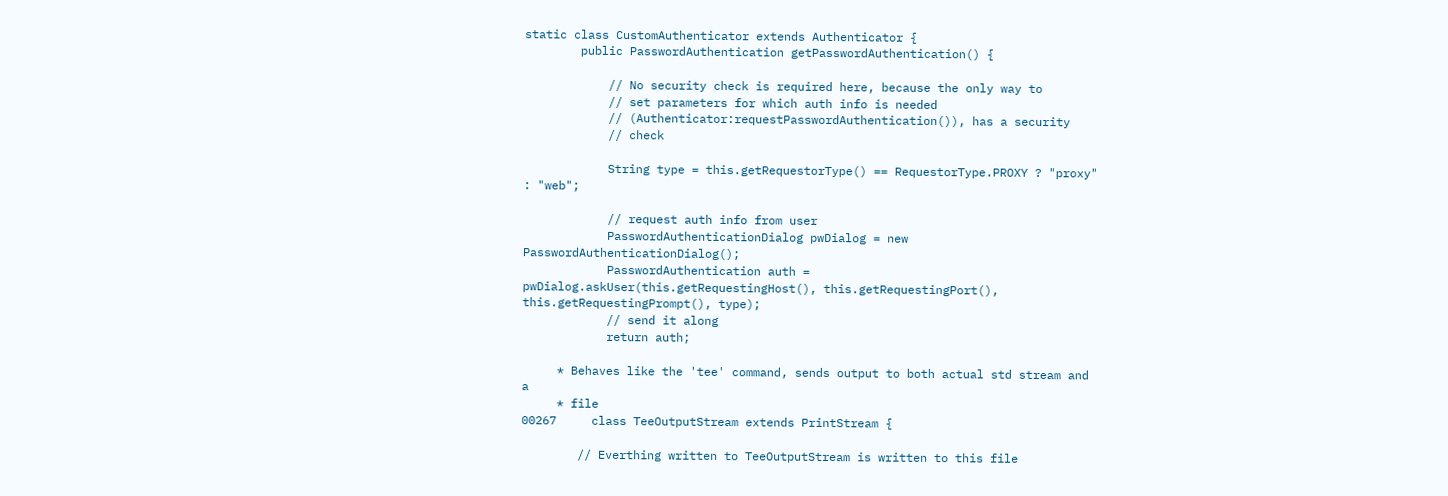static class CustomAuthenticator extends Authenticator {
        public PasswordAuthentication getPasswordAuthentication() {

            // No security check is required here, because the only way to
            // set parameters for which auth info is needed
            // (Authenticator:requestPasswordAuthentication()), has a security
            // check

            String type = this.getRequestorType() == RequestorType.PROXY ? "proxy" : "web";

            // request auth info from user
            PasswordAuthenticationDialog pwDialog = new PasswordAuthenticationDialog();
            PasswordAuthentication auth = pwDialog.askUser(this.getRequestingHost(), this.getRequestingPort(), this.getRequestingPrompt(), type);
            // send it along
            return auth;

     * Behaves like the 'tee' command, sends output to both actual std stream and a
     * file
00267     class TeeOutputStream extends PrintStream {

        // Everthing written to TeeOutputStream is written to this file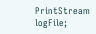PrintStream logFile;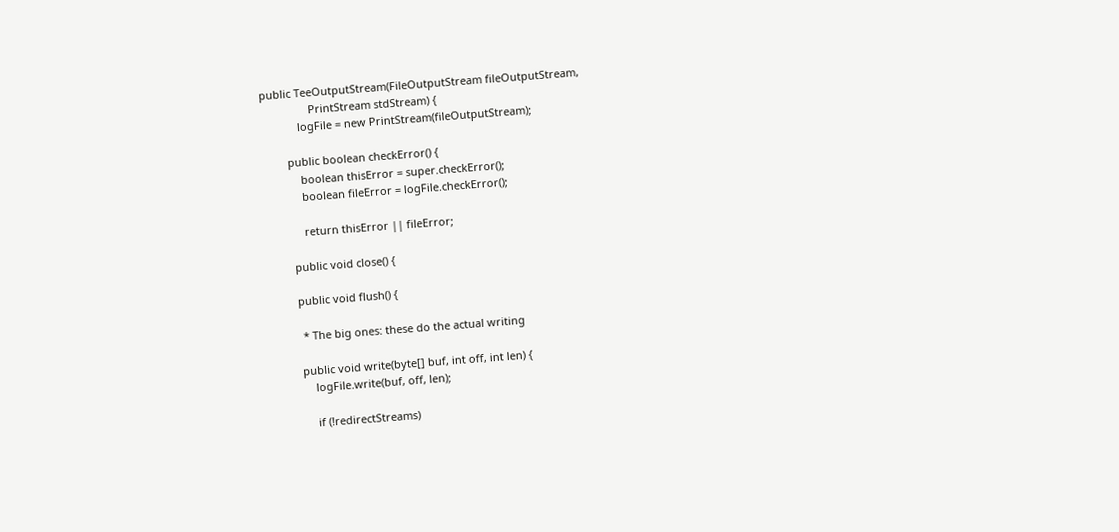public TeeOutputStream(FileOutputStream fileOutputStream,
                PrintStream stdStream) {
            logFile = new PrintStream(fileOutputStream);

        public boolean checkError() {
            boolean thisError = super.checkError();
            boolean fileError = logFile.checkError();

            return thisError || fileError;

        public void close() {

        public void flush() {

         * The big ones: these do the actual writing

        public void write(byte[] buf, int off, int len) {
            logFile.write(buf, off, len);

            if (!redirectStreams)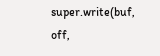super.write(buf, off,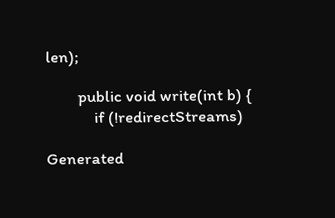len);

        public void write(int b) {
            if (!redirectStreams)

Generated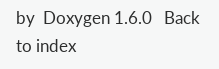by  Doxygen 1.6.0   Back to index